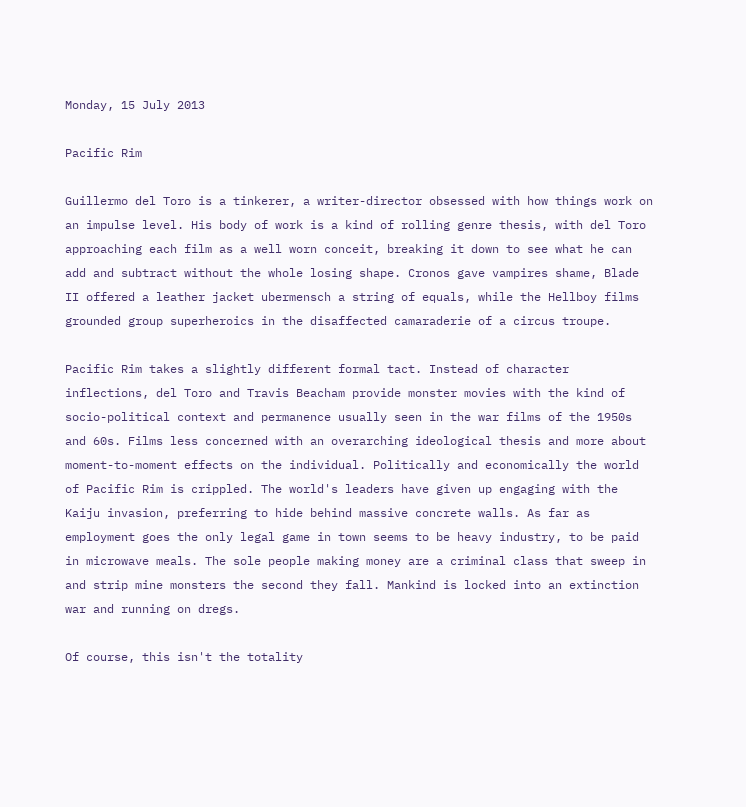Monday, 15 July 2013

Pacific Rim

Guillermo del Toro is a tinkerer, a writer-director obsessed with how things work on an impulse level. His body of work is a kind of rolling genre thesis, with del Toro approaching each film as a well worn conceit, breaking it down to see what he can add and subtract without the whole losing shape. Cronos gave vampires shame, Blade II offered a leather jacket ubermensch a string of equals, while the Hellboy films grounded group superheroics in the disaffected camaraderie of a circus troupe.

Pacific Rim takes a slightly different formal tact. Instead of character inflections, del Toro and Travis Beacham provide monster movies with the kind of socio-political context and permanence usually seen in the war films of the 1950s and 60s. Films less concerned with an overarching ideological thesis and more about moment-to-moment effects on the individual. Politically and economically the world of Pacific Rim is crippled. The world's leaders have given up engaging with the Kaiju invasion, preferring to hide behind massive concrete walls. As far as employment goes the only legal game in town seems to be heavy industry, to be paid in microwave meals. The sole people making money are a criminal class that sweep in and strip mine monsters the second they fall. Mankind is locked into an extinction war and running on dregs.

Of course, this isn't the totality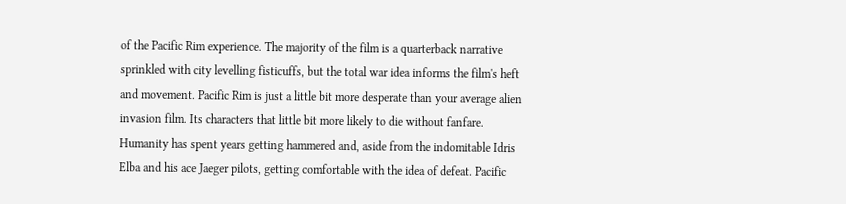of the Pacific Rim experience. The majority of the film is a quarterback narrative sprinkled with city levelling fisticuffs, but the total war idea informs the film's heft and movement. Pacific Rim is just a little bit more desperate than your average alien invasion film. Its characters that little bit more likely to die without fanfare. Humanity has spent years getting hammered and, aside from the indomitable Idris Elba and his ace Jaeger pilots, getting comfortable with the idea of defeat. Pacific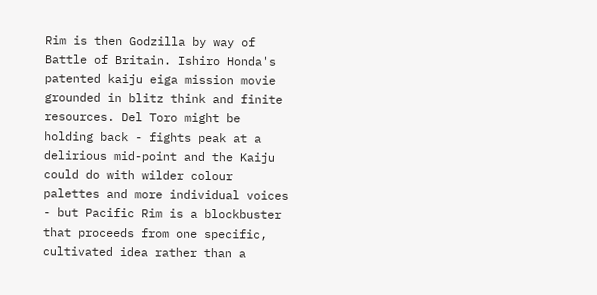Rim is then Godzilla by way of Battle of Britain. Ishiro Honda's patented kaiju eiga mission movie grounded in blitz think and finite resources. Del Toro might be holding back - fights peak at a delirious mid-point and the Kaiju could do with wilder colour palettes and more individual voices - but Pacific Rim is a blockbuster that proceeds from one specific, cultivated idea rather than a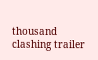thousand clashing trailer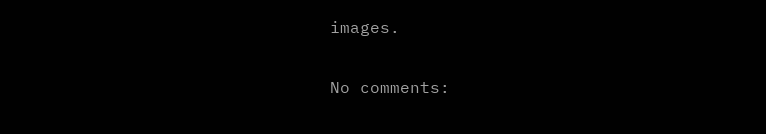images.

No comments: